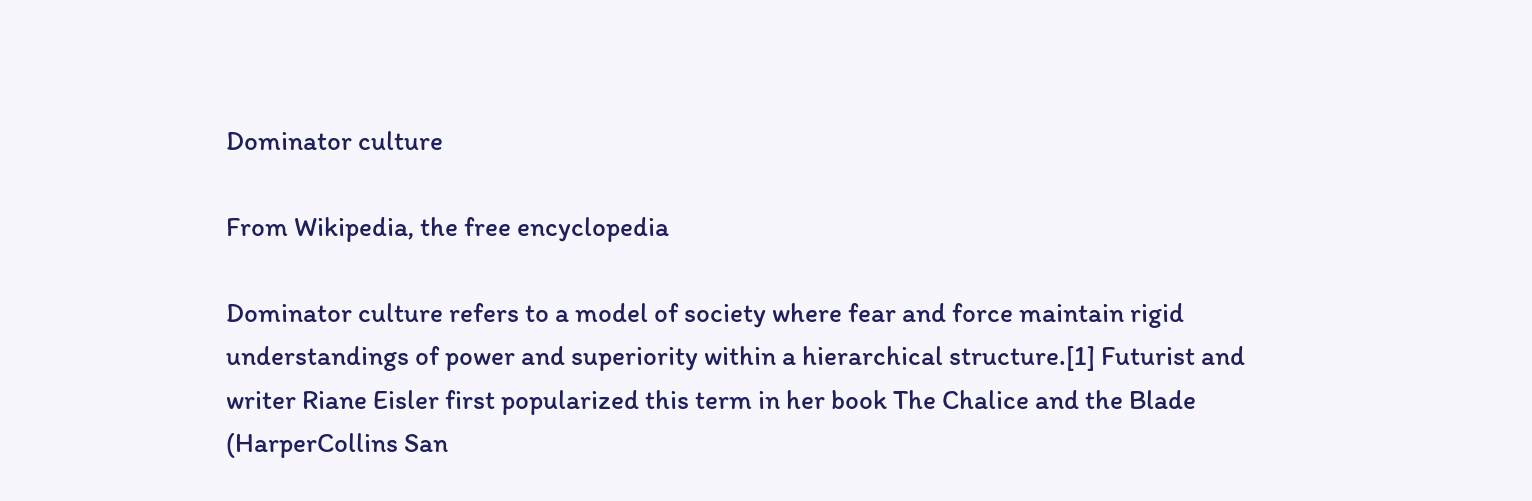Dominator culture

From Wikipedia, the free encyclopedia

Dominator culture refers to a model of society where fear and force maintain rigid understandings of power and superiority within a hierarchical structure.[1] Futurist and writer Riane Eisler first popularized this term in her book The Chalice and the Blade (HarperCollins San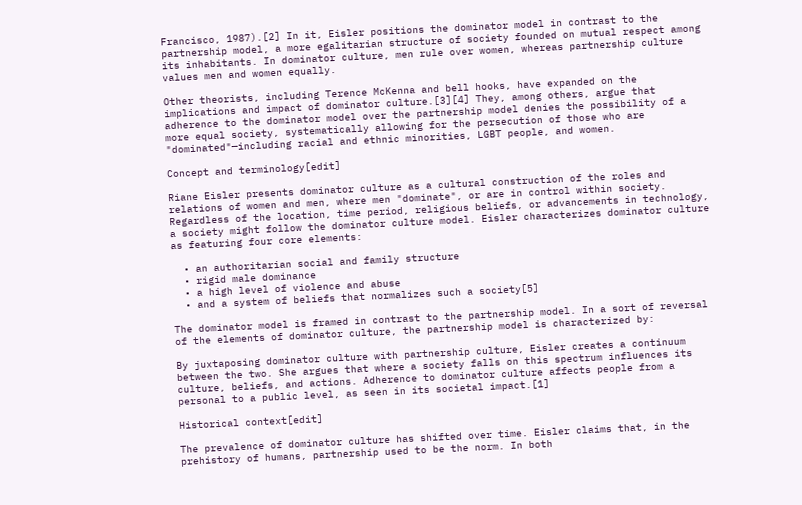Francisco, 1987).[2] In it, Eisler positions the dominator model in contrast to the partnership model, a more egalitarian structure of society founded on mutual respect among its inhabitants. In dominator culture, men rule over women, whereas partnership culture values men and women equally.

Other theorists, including Terence McKenna and bell hooks, have expanded on the implications and impact of dominator culture.[3][4] They, among others, argue that adherence to the dominator model over the partnership model denies the possibility of a more equal society, systematically allowing for the persecution of those who are "dominated"—including racial and ethnic minorities, LGBT people, and women.

Concept and terminology[edit]

Riane Eisler presents dominator culture as a cultural construction of the roles and relations of women and men, where men "dominate", or are in control within society. Regardless of the location, time period, religious beliefs, or advancements in technology, a society might follow the dominator culture model. Eisler characterizes dominator culture as featuring four core elements:

  • an authoritarian social and family structure
  • rigid male dominance
  • a high level of violence and abuse
  • and a system of beliefs that normalizes such a society[5]

The dominator model is framed in contrast to the partnership model. In a sort of reversal of the elements of dominator culture, the partnership model is characterized by:

By juxtaposing dominator culture with partnership culture, Eisler creates a continuum between the two. She argues that where a society falls on this spectrum influences its culture, beliefs, and actions. Adherence to dominator culture affects people from a personal to a public level, as seen in its societal impact.[1]

Historical context[edit]

The prevalence of dominator culture has shifted over time. Eisler claims that, in the prehistory of humans, partnership used to be the norm. In both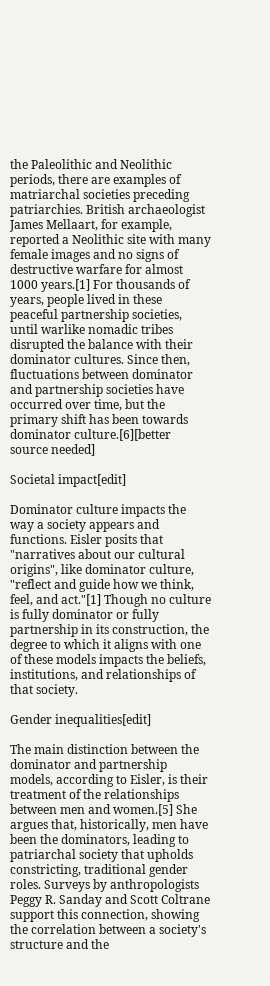the Paleolithic and Neolithic periods, there are examples of matriarchal societies preceding patriarchies. British archaeologist James Mellaart, for example, reported a Neolithic site with many female images and no signs of destructive warfare for almost 1000 years.[1] For thousands of years, people lived in these peaceful partnership societies, until warlike nomadic tribes disrupted the balance with their dominator cultures. Since then, fluctuations between dominator and partnership societies have occurred over time, but the primary shift has been towards dominator culture.[6][better source needed]

Societal impact[edit]

Dominator culture impacts the way a society appears and functions. Eisler posits that "narratives about our cultural origins", like dominator culture, "reflect and guide how we think, feel, and act."[1] Though no culture is fully dominator or fully partnership in its construction, the degree to which it aligns with one of these models impacts the beliefs, institutions, and relationships of that society.

Gender inequalities[edit]

The main distinction between the dominator and partnership models, according to Eisler, is their treatment of the relationships between men and women.[5] She argues that, historically, men have been the dominators, leading to patriarchal society that upholds constricting, traditional gender roles. Surveys by anthropologists Peggy R. Sanday and Scott Coltrane support this connection, showing the correlation between a society's structure and the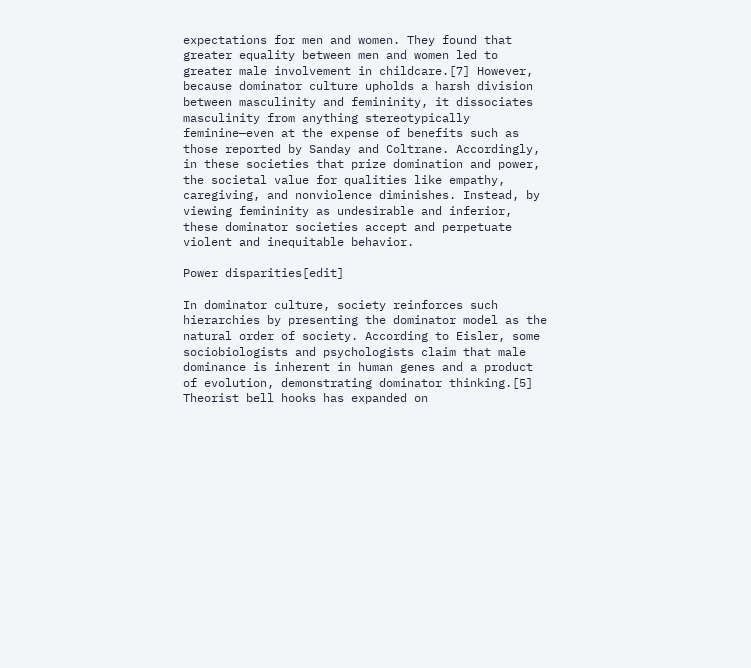expectations for men and women. They found that greater equality between men and women led to greater male involvement in childcare.[7] However, because dominator culture upholds a harsh division between masculinity and femininity, it dissociates masculinity from anything stereotypically feminine—even at the expense of benefits such as those reported by Sanday and Coltrane. Accordingly, in these societies that prize domination and power, the societal value for qualities like empathy, caregiving, and nonviolence diminishes. Instead, by viewing femininity as undesirable and inferior, these dominator societies accept and perpetuate violent and inequitable behavior.

Power disparities[edit]

In dominator culture, society reinforces such hierarchies by presenting the dominator model as the natural order of society. According to Eisler, some sociobiologists and psychologists claim that male dominance is inherent in human genes and a product of evolution, demonstrating dominator thinking.[5] Theorist bell hooks has expanded on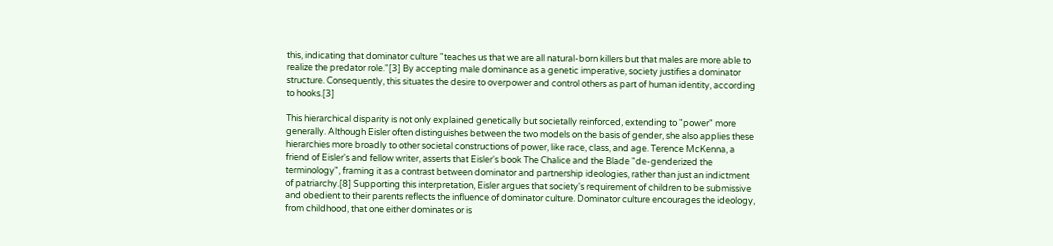this, indicating that dominator culture "teaches us that we are all natural-born killers but that males are more able to realize the predator role."[3] By accepting male dominance as a genetic imperative, society justifies a dominator structure. Consequently, this situates the desire to overpower and control others as part of human identity, according to hooks.[3]

This hierarchical disparity is not only explained genetically but societally reinforced, extending to "power" more generally. Although Eisler often distinguishes between the two models on the basis of gender, she also applies these hierarchies more broadly to other societal constructions of power, like race, class, and age. Terence McKenna, a friend of Eisler's and fellow writer, asserts that Eisler's book The Chalice and the Blade "de-genderized the terminology", framing it as a contrast between dominator and partnership ideologies, rather than just an indictment of patriarchy.[8] Supporting this interpretation, Eisler argues that society's requirement of children to be submissive and obedient to their parents reflects the influence of dominator culture. Dominator culture encourages the ideology, from childhood, that one either dominates or is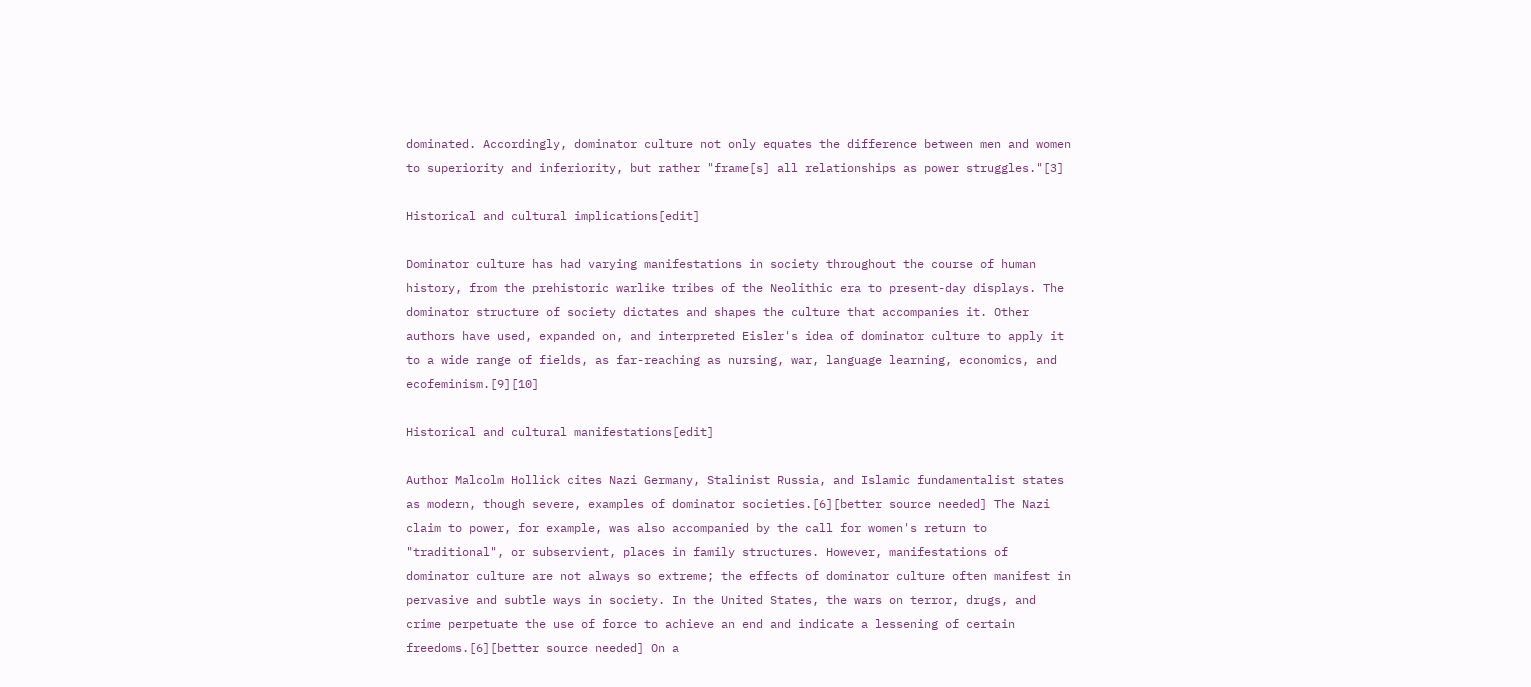dominated. Accordingly, dominator culture not only equates the difference between men and women to superiority and inferiority, but rather "frame[s] all relationships as power struggles."[3]

Historical and cultural implications[edit]

Dominator culture has had varying manifestations in society throughout the course of human history, from the prehistoric warlike tribes of the Neolithic era to present-day displays. The dominator structure of society dictates and shapes the culture that accompanies it. Other authors have used, expanded on, and interpreted Eisler's idea of dominator culture to apply it to a wide range of fields, as far-reaching as nursing, war, language learning, economics, and ecofeminism.[9][10]

Historical and cultural manifestations[edit]

Author Malcolm Hollick cites Nazi Germany, Stalinist Russia, and Islamic fundamentalist states as modern, though severe, examples of dominator societies.[6][better source needed] The Nazi claim to power, for example, was also accompanied by the call for women's return to "traditional", or subservient, places in family structures. However, manifestations of dominator culture are not always so extreme; the effects of dominator culture often manifest in pervasive and subtle ways in society. In the United States, the wars on terror, drugs, and crime perpetuate the use of force to achieve an end and indicate a lessening of certain freedoms.[6][better source needed] On a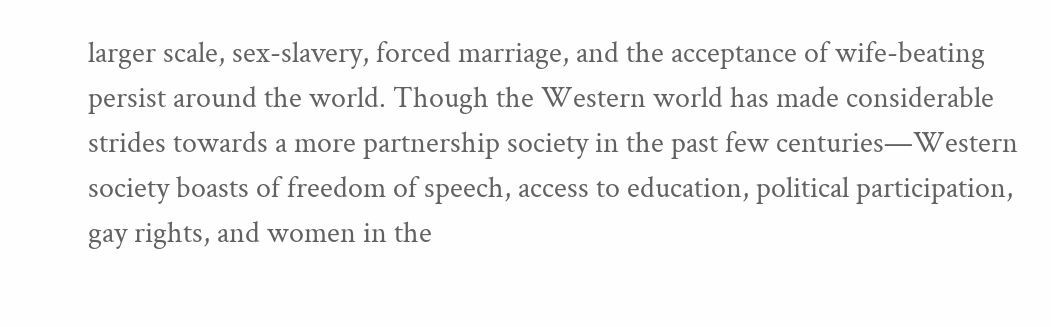larger scale, sex-slavery, forced marriage, and the acceptance of wife-beating persist around the world. Though the Western world has made considerable strides towards a more partnership society in the past few centuries—Western society boasts of freedom of speech, access to education, political participation, gay rights, and women in the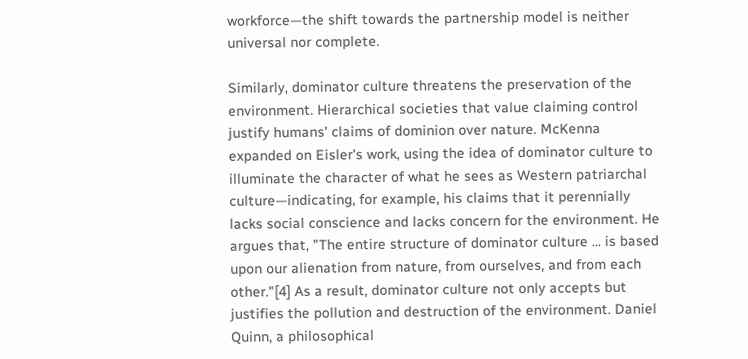workforce—the shift towards the partnership model is neither universal nor complete.

Similarly, dominator culture threatens the preservation of the environment. Hierarchical societies that value claiming control justify humans' claims of dominion over nature. McKenna expanded on Eisler's work, using the idea of dominator culture to illuminate the character of what he sees as Western patriarchal culture—indicating, for example, his claims that it perennially lacks social conscience and lacks concern for the environment. He argues that, "The entire structure of dominator culture ... is based upon our alienation from nature, from ourselves, and from each other."[4] As a result, dominator culture not only accepts but justifies the pollution and destruction of the environment. Daniel Quinn, a philosophical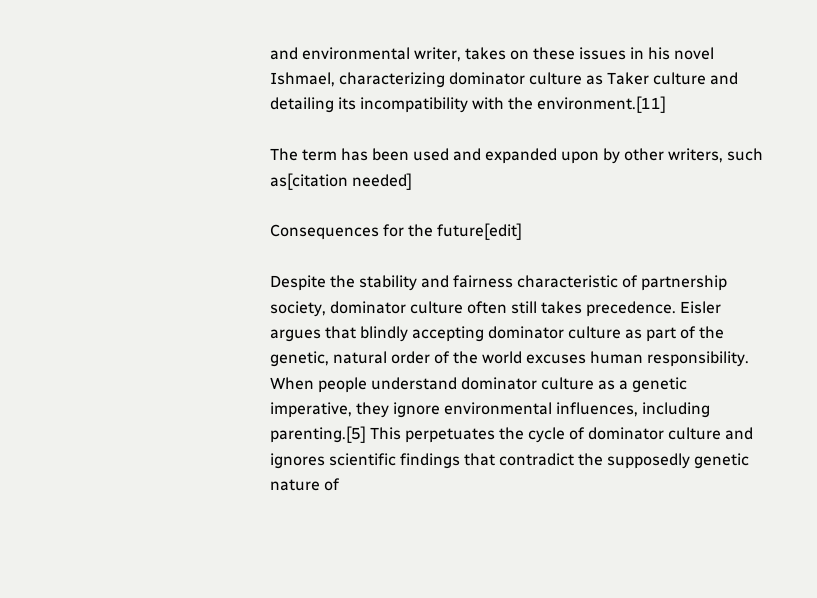and environmental writer, takes on these issues in his novel Ishmael, characterizing dominator culture as Taker culture and detailing its incompatibility with the environment.[11]

The term has been used and expanded upon by other writers, such as[citation needed]

Consequences for the future[edit]

Despite the stability and fairness characteristic of partnership society, dominator culture often still takes precedence. Eisler argues that blindly accepting dominator culture as part of the genetic, natural order of the world excuses human responsibility. When people understand dominator culture as a genetic imperative, they ignore environmental influences, including parenting.[5] This perpetuates the cycle of dominator culture and ignores scientific findings that contradict the supposedly genetic nature of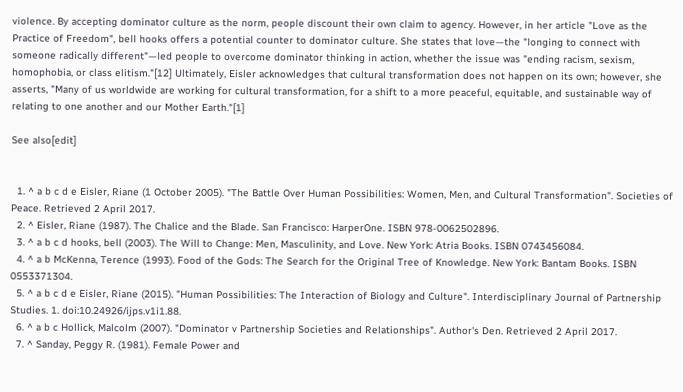violence. By accepting dominator culture as the norm, people discount their own claim to agency. However, in her article "Love as the Practice of Freedom", bell hooks offers a potential counter to dominator culture. She states that love—the "longing to connect with someone radically different"—led people to overcome dominator thinking in action, whether the issue was "ending racism, sexism, homophobia, or class elitism."[12] Ultimately, Eisler acknowledges that cultural transformation does not happen on its own; however, she asserts, "Many of us worldwide are working for cultural transformation, for a shift to a more peaceful, equitable, and sustainable way of relating to one another and our Mother Earth."[1]

See also[edit]


  1. ^ a b c d e Eisler, Riane (1 October 2005). "The Battle Over Human Possibilities: Women, Men, and Cultural Transformation". Societies of Peace. Retrieved 2 April 2017.
  2. ^ Eisler, Riane (1987). The Chalice and the Blade. San Francisco: HarperOne. ISBN 978-0062502896.
  3. ^ a b c d hooks, bell (2003). The Will to Change: Men, Masculinity, and Love. New York: Atria Books. ISBN 0743456084.
  4. ^ a b McKenna, Terence (1993). Food of the Gods: The Search for the Original Tree of Knowledge. New York: Bantam Books. ISBN 0553371304.
  5. ^ a b c d e Eisler, Riane (2015). "Human Possibilities: The Interaction of Biology and Culture". Interdisciplinary Journal of Partnership Studies. 1. doi:10.24926/ijps.v1i1.88.
  6. ^ a b c Hollick, Malcolm (2007). "Dominator v Partnership Societies and Relationships". Author's Den. Retrieved 2 April 2017.
  7. ^ Sanday, Peggy R. (1981). Female Power and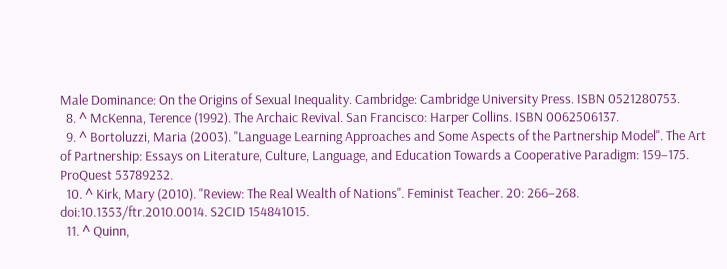Male Dominance: On the Origins of Sexual Inequality. Cambridge: Cambridge University Press. ISBN 0521280753.
  8. ^ McKenna, Terence (1992). The Archaic Revival. San Francisco: Harper Collins. ISBN 0062506137.
  9. ^ Bortoluzzi, Maria (2003). "Language Learning Approaches and Some Aspects of the Partnership Model". The Art of Partnership: Essays on Literature, Culture, Language, and Education Towards a Cooperative Paradigm: 159–175. ProQuest 53789232.
  10. ^ Kirk, Mary (2010). "Review: The Real Wealth of Nations". Feminist Teacher. 20: 266–268. doi:10.1353/ftr.2010.0014. S2CID 154841015.
  11. ^ Quinn,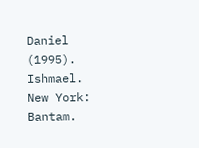Daniel (1995). Ishmael. New York: Bantam.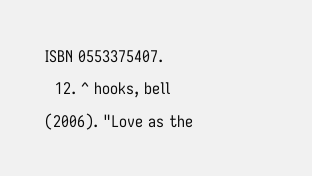ISBN 0553375407.
  12. ^ hooks, bell (2006). "Love as the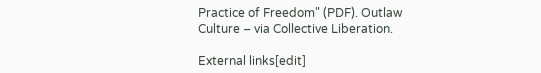Practice of Freedom" (PDF). Outlaw Culture – via Collective Liberation.

External links[edit]